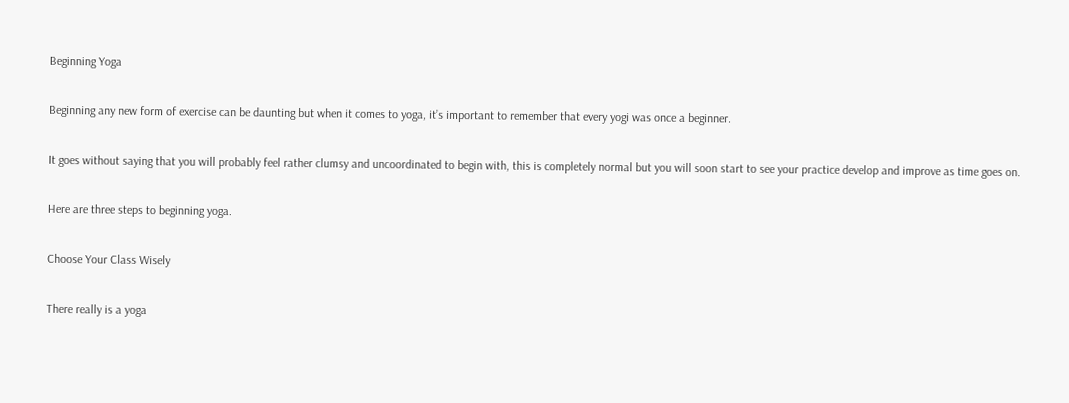Beginning Yoga

Beginning any new form of exercise can be daunting but when it comes to yoga, it’s important to remember that every yogi was once a beginner.

It goes without saying that you will probably feel rather clumsy and uncoordinated to begin with, this is completely normal but you will soon start to see your practice develop and improve as time goes on.

Here are three steps to beginning yoga.

Choose Your Class Wisely

There really is a yoga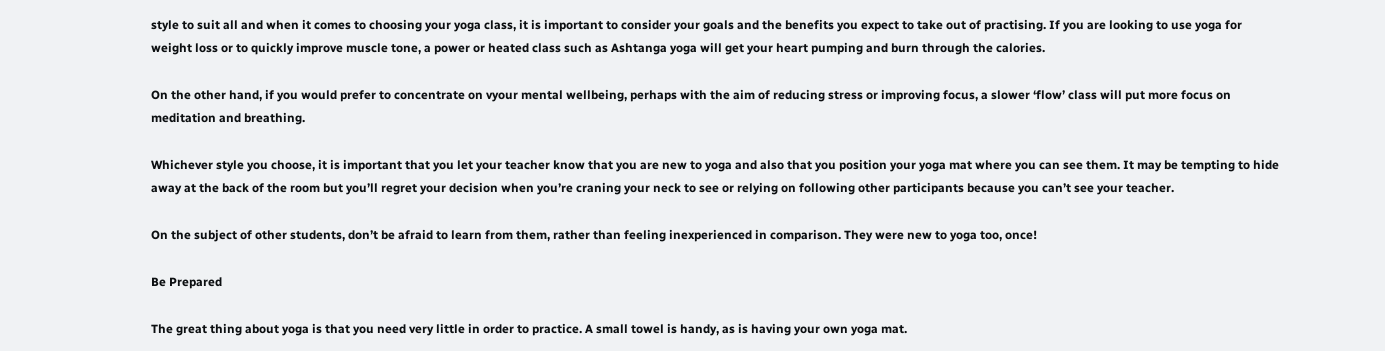style to suit all and when it comes to choosing your yoga class, it is important to consider your goals and the benefits you expect to take out of practising. If you are looking to use yoga for weight loss or to quickly improve muscle tone, a power or heated class such as Ashtanga yoga will get your heart pumping and burn through the calories.

On the other hand, if you would prefer to concentrate on vyour mental wellbeing, perhaps with the aim of reducing stress or improving focus, a slower ‘flow’ class will put more focus on meditation and breathing.

Whichever style you choose, it is important that you let your teacher know that you are new to yoga and also that you position your yoga mat where you can see them. It may be tempting to hide away at the back of the room but you’ll regret your decision when you’re craning your neck to see or relying on following other participants because you can’t see your teacher.

On the subject of other students, don’t be afraid to learn from them, rather than feeling inexperienced in comparison. They were new to yoga too, once!

Be Prepared

The great thing about yoga is that you need very little in order to practice. A small towel is handy, as is having your own yoga mat.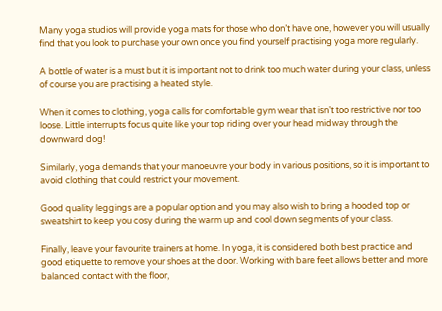Many yoga studios will provide yoga mats for those who don’t have one, however you will usually find that you look to purchase your own once you find yourself practising yoga more regularly.

A bottle of water is a must but it is important not to drink too much water during your class, unless of course you are practising a heated style.

When it comes to clothing, yoga calls for comfortable gym wear that isn’t too restrictive nor too loose. Little interrupts focus quite like your top riding over your head midway through the downward dog!

Similarly, yoga demands that your manoeuvre your body in various positions, so it is important to avoid clothing that could restrict your movement.

Good quality leggings are a popular option and you may also wish to bring a hooded top or sweatshirt to keep you cosy during the warm up and cool down segments of your class.

Finally, leave your favourite trainers at home. In yoga, it is considered both best practice and good etiquette to remove your shoes at the door. Working with bare feet allows better and more balanced contact with the floor,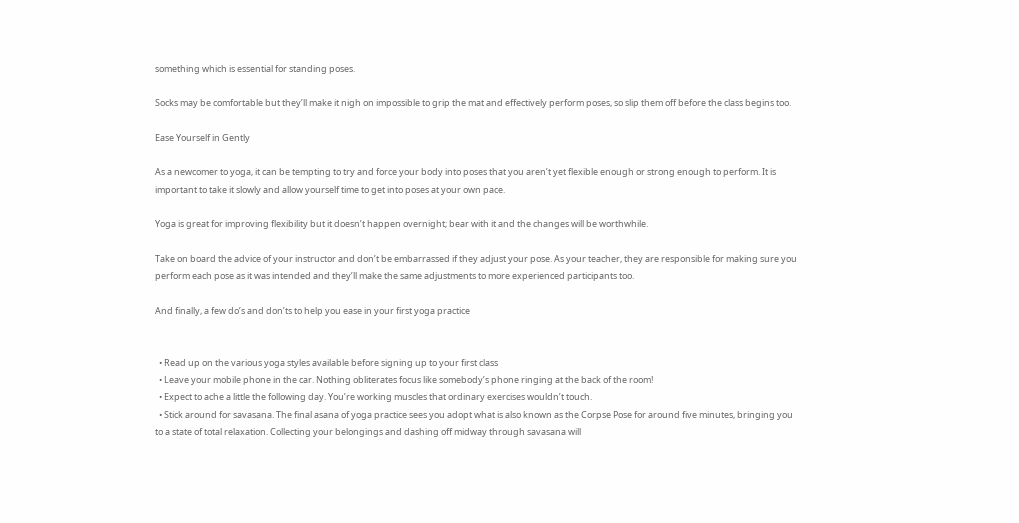something which is essential for standing poses.

Socks may be comfortable but they’ll make it nigh on impossible to grip the mat and effectively perform poses, so slip them off before the class begins too.

Ease Yourself in Gently

As a newcomer to yoga, it can be tempting to try and force your body into poses that you aren’t yet flexible enough or strong enough to perform. It is important to take it slowly and allow yourself time to get into poses at your own pace.

Yoga is great for improving flexibility but it doesn’t happen overnight; bear with it and the changes will be worthwhile.

Take on board the advice of your instructor and don’t be embarrassed if they adjust your pose. As your teacher, they are responsible for making sure you perform each pose as it was intended and they’ll make the same adjustments to more experienced participants too.

And finally, a few do’s and don’ts to help you ease in your first yoga practice


  • Read up on the various yoga styles available before signing up to your first class
  • Leave your mobile phone in the car. Nothing obliterates focus like somebody’s phone ringing at the back of the room!
  • Expect to ache a little the following day. You’re working muscles that ordinary exercises wouldn’t touch.
  • Stick around for savasana. The final asana of yoga practice sees you adopt what is also known as the Corpse Pose for around five minutes, bringing you to a state of total relaxation. Collecting your belongings and dashing off midway through savasana will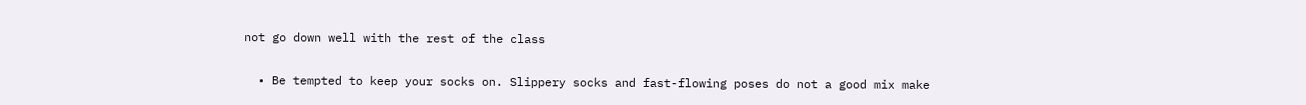not go down well with the rest of the class


  • Be tempted to keep your socks on. Slippery socks and fast-flowing poses do not a good mix make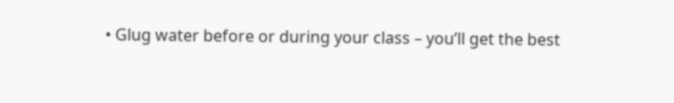• Glug water before or during your class – you’ll get the best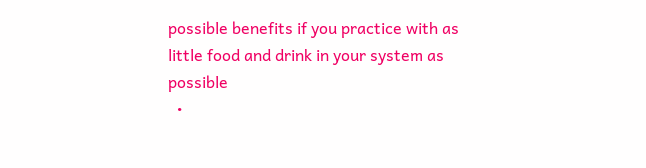possible benefits if you practice with as little food and drink in your system as possible
  •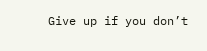Give up if you don’t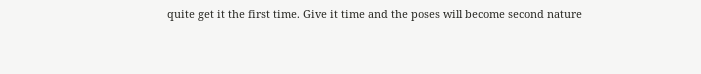quite get it the first time. Give it time and the poses will become second nature